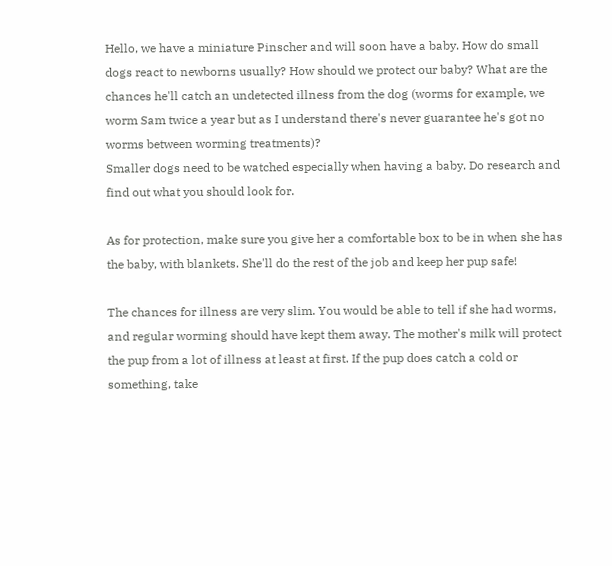Hello, we have a miniature Pinscher and will soon have a baby. How do small dogs react to newborns usually? How should we protect our baby? What are the chances he'll catch an undetected illness from the dog (worms for example, we worm Sam twice a year but as I understand there's never guarantee he's got no worms between worming treatments)?
Smaller dogs need to be watched especially when having a baby. Do research and find out what you should look for.

As for protection, make sure you give her a comfortable box to be in when she has the baby, with blankets. She'll do the rest of the job and keep her pup safe!

The chances for illness are very slim. You would be able to tell if she had worms, and regular worming should have kept them away. The mother's milk will protect the pup from a lot of illness at least at first. If the pup does catch a cold or something, take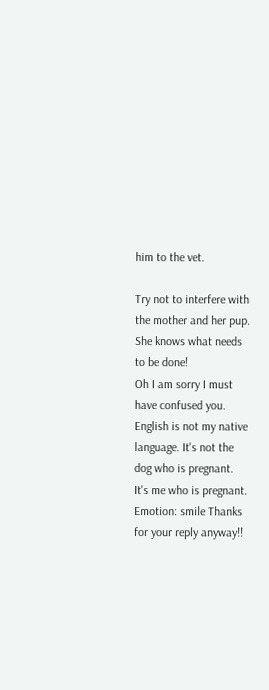him to the vet.

Try not to interfere with the mother and her pup. She knows what needs to be done!
Oh I am sorry I must have confused you. English is not my native language. It's not the dog who is pregnant. It's me who is pregnant. Emotion: smile Thanks for your reply anyway!!